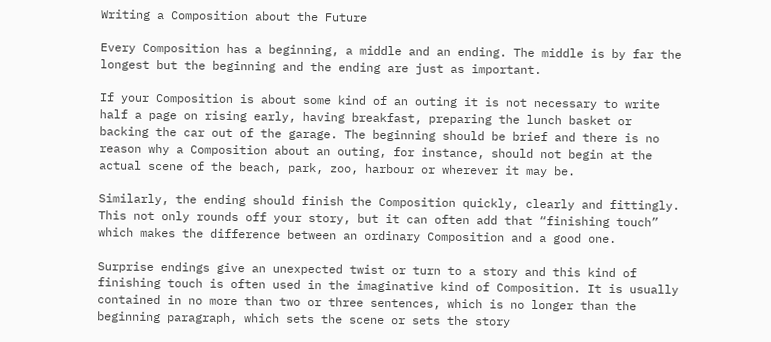Writing a Composition about the Future

Every Composition has a beginning, a middle and an ending. The middle is by far the longest but the beginning and the ending are just as important.

If your Composition is about some kind of an outing it is not necessary to write half a page on rising early, having breakfast, preparing the lunch basket or backing the car out of the garage. The beginning should be brief and there is no reason why a Composition about an outing, for instance, should not begin at the actual scene of the beach, park, zoo, harbour or wherever it may be.

Similarly, the ending should finish the Composition quickly, clearly and fittingly. This not only rounds off your story, but it can often add that “finishing touch” which makes the difference between an ordinary Composition and a good one.

Surprise endings give an unexpected twist or turn to a story and this kind of finishing touch is often used in the imaginative kind of Composition. It is usually contained in no more than two or three sentences, which is no longer than the beginning paragraph, which sets the scene or sets the story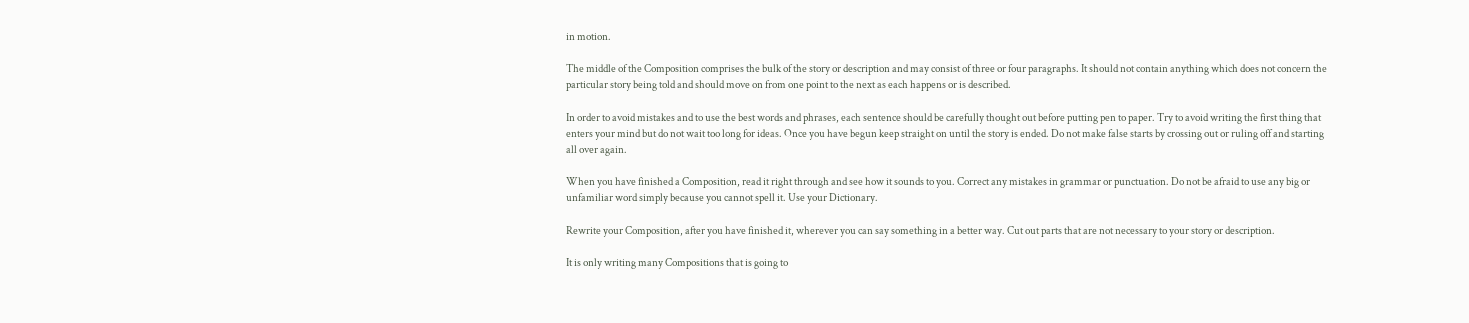in motion.

The middle of the Composition comprises the bulk of the story or description and may consist of three or four paragraphs. It should not contain anything which does not concern the particular story being told and should move on from one point to the next as each happens or is described.

In order to avoid mistakes and to use the best words and phrases, each sentence should be carefully thought out before putting pen to paper. Try to avoid writing the first thing that enters your mind but do not wait too long for ideas. Once you have begun keep straight on until the story is ended. Do not make false starts by crossing out or ruling off and starting all over again.

When you have finished a Composition, read it right through and see how it sounds to you. Correct any mistakes in grammar or punctuation. Do not be afraid to use any big or unfamiliar word simply because you cannot spell it. Use your Dictionary.

Rewrite your Composition, after you have finished it, wherever you can say something in a better way. Cut out parts that are not necessary to your story or description.

It is only writing many Compositions that is going to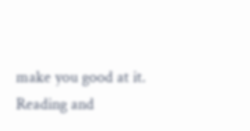make you good at it. Reading and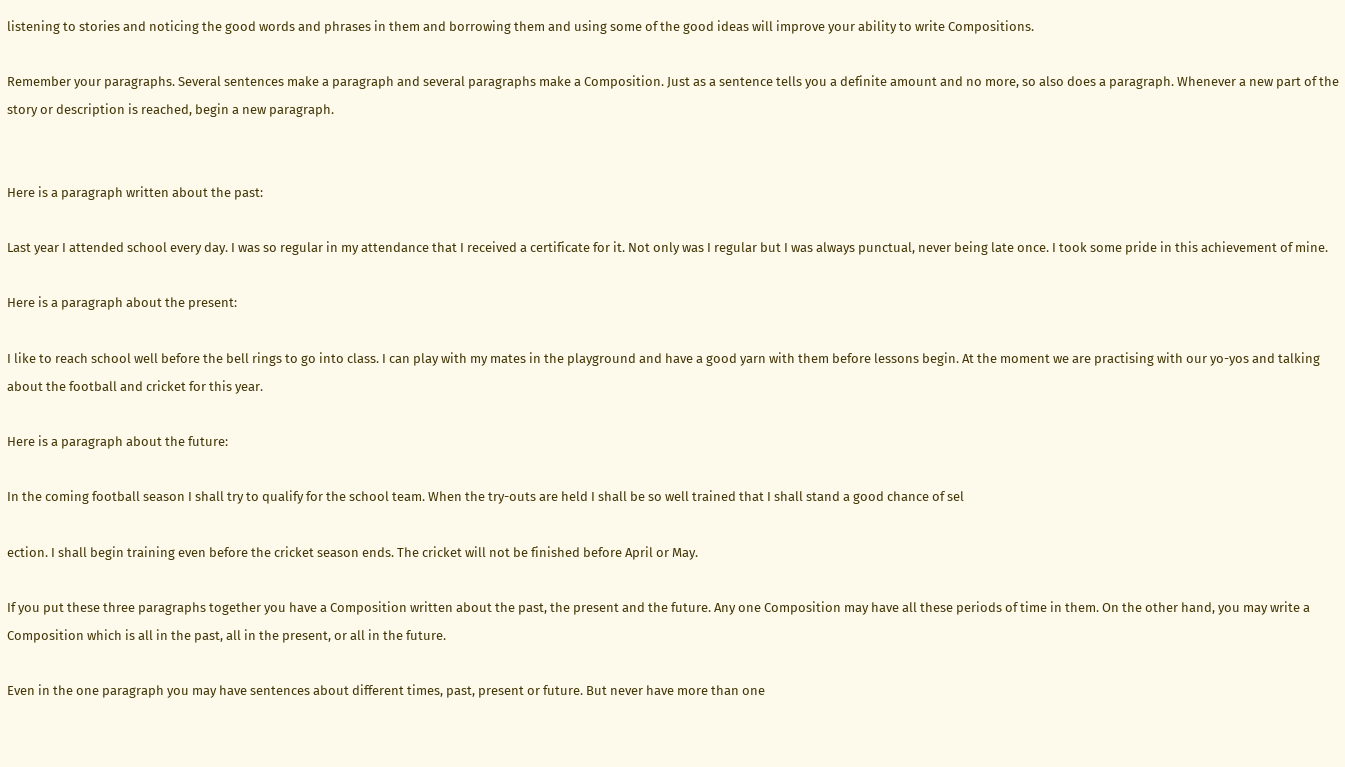listening to stories and noticing the good words and phrases in them and borrowing them and using some of the good ideas will improve your ability to write Compositions.

Remember your paragraphs. Several sentences make a paragraph and several paragraphs make a Composition. Just as a sentence tells you a definite amount and no more, so also does a paragraph. Whenever a new part of the story or description is reached, begin a new paragraph.


Here is a paragraph written about the past:

Last year I attended school every day. I was so regular in my attendance that I received a certificate for it. Not only was I regular but I was always punctual, never being late once. I took some pride in this achievement of mine.

Here is a paragraph about the present:

I like to reach school well before the bell rings to go into class. I can play with my mates in the playground and have a good yarn with them before lessons begin. At the moment we are practising with our yo-yos and talking about the football and cricket for this year.

Here is a paragraph about the future:

In the coming football season I shall try to qualify for the school team. When the try-outs are held I shall be so well trained that I shall stand a good chance of sel

ection. I shall begin training even before the cricket season ends. The cricket will not be finished before April or May.

If you put these three paragraphs together you have a Composition written about the past, the present and the future. Any one Composition may have all these periods of time in them. On the other hand, you may write a Composition which is all in the past, all in the present, or all in the future.

Even in the one paragraph you may have sentences about different times, past, present or future. But never have more than one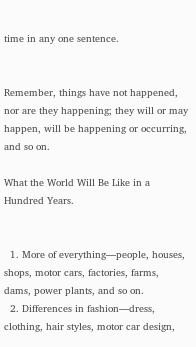time in any one sentence.


Remember, things have not happened, nor are they happening; they will or may happen, will be happening or occurring, and so on.

What the World Will Be Like in a Hundred Years.


  1. More of everything—people, houses, shops, motor cars, factories, farms, dams, power plants, and so on.
  2. Differences in fashion—dress, clothing, hair styles, motor car design,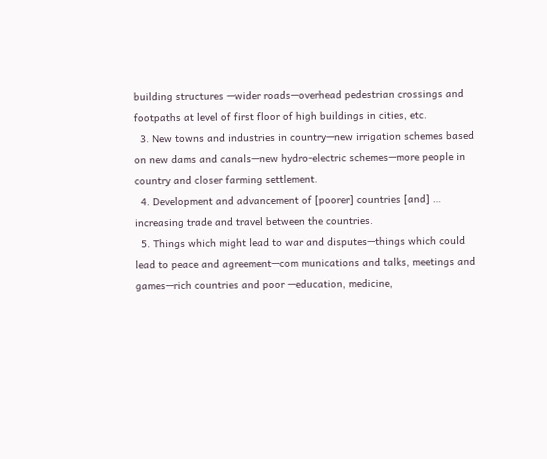building structures —wider roads—overhead pedestrian crossings and footpaths at level of first floor of high buildings in cities, etc.
  3. New towns and industries in country—new irrigation schemes based on new dams and canals—new hydro-electric schemes—more people in country and closer farming settlement.
  4. Development and advancement of [poorer] countries [and] … increasing trade and travel between the countries.
  5. Things which might lead to war and disputes—things which could lead to peace and agreement—com munications and talks, meetings and games—rich countries and poor —education, medicine,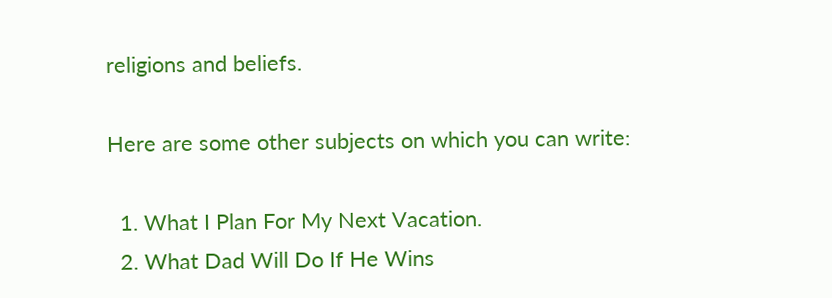religions and beliefs.

Here are some other subjects on which you can write:

  1. What I Plan For My Next Vacation.
  2. What Dad Will Do If He Wins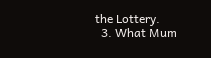the Lottery.
  3. What Mum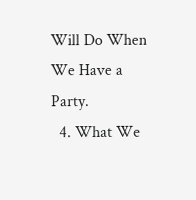Will Do When We Have a Party.
  4. What We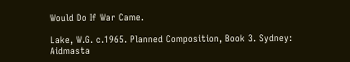Would Do If War Came.

Lake, W.G. c.1965. Planned Composition, Book 3. Sydney: Aidmasta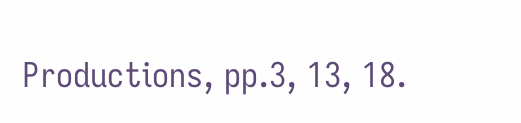Productions, pp.3, 13, 18.